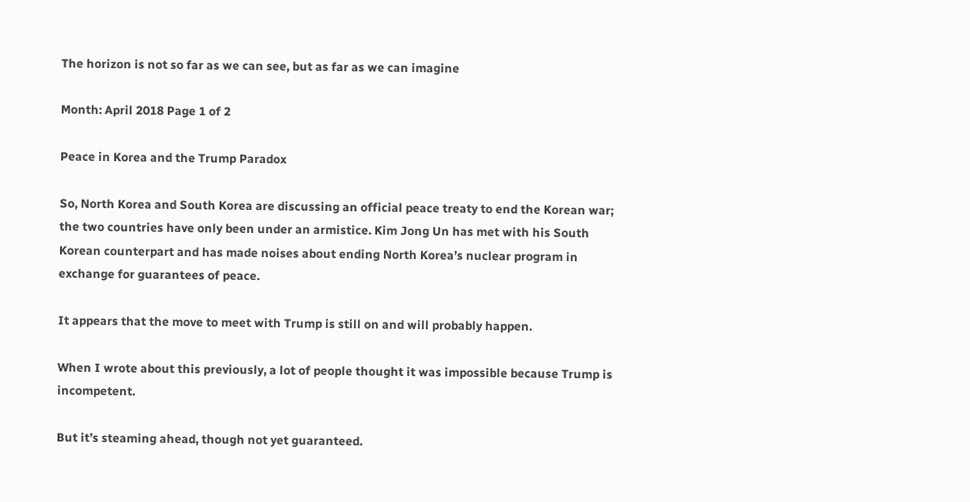The horizon is not so far as we can see, but as far as we can imagine

Month: April 2018 Page 1 of 2

Peace in Korea and the Trump Paradox

So, North Korea and South Korea are discussing an official peace treaty to end the Korean war; the two countries have only been under an armistice. Kim Jong Un has met with his South Korean counterpart and has made noises about ending North Korea’s nuclear program in exchange for guarantees of peace.

It appears that the move to meet with Trump is still on and will probably happen.

When I wrote about this previously, a lot of people thought it was impossible because Trump is incompetent.

But it’s steaming ahead, though not yet guaranteed.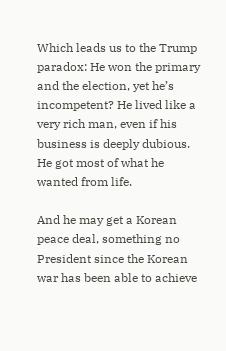Which leads us to the Trump paradox: He won the primary and the election, yet he’s incompetent? He lived like a very rich man, even if his business is deeply dubious. He got most of what he wanted from life.

And he may get a Korean peace deal, something no President since the Korean war has been able to achieve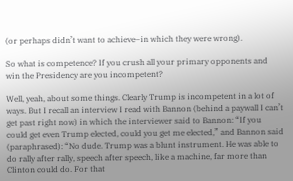(or perhaps didn’t want to achieve–in which they were wrong).

So what is competence? If you crush all your primary opponents and win the Presidency are you incompetent?

Well, yeah, about some things. Clearly Trump is incompetent in a lot of ways. But I recall an interview I read with Bannon (behind a paywall I can’t get past right now) in which the interviewer said to Bannon: “If you could get even Trump elected, could you get me elected,” and Bannon said (paraphrased): “No dude. Trump was a blunt instrument. He was able to do rally after rally, speech after speech, like a machine, far more than Clinton could do. For that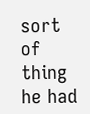sort of thing he had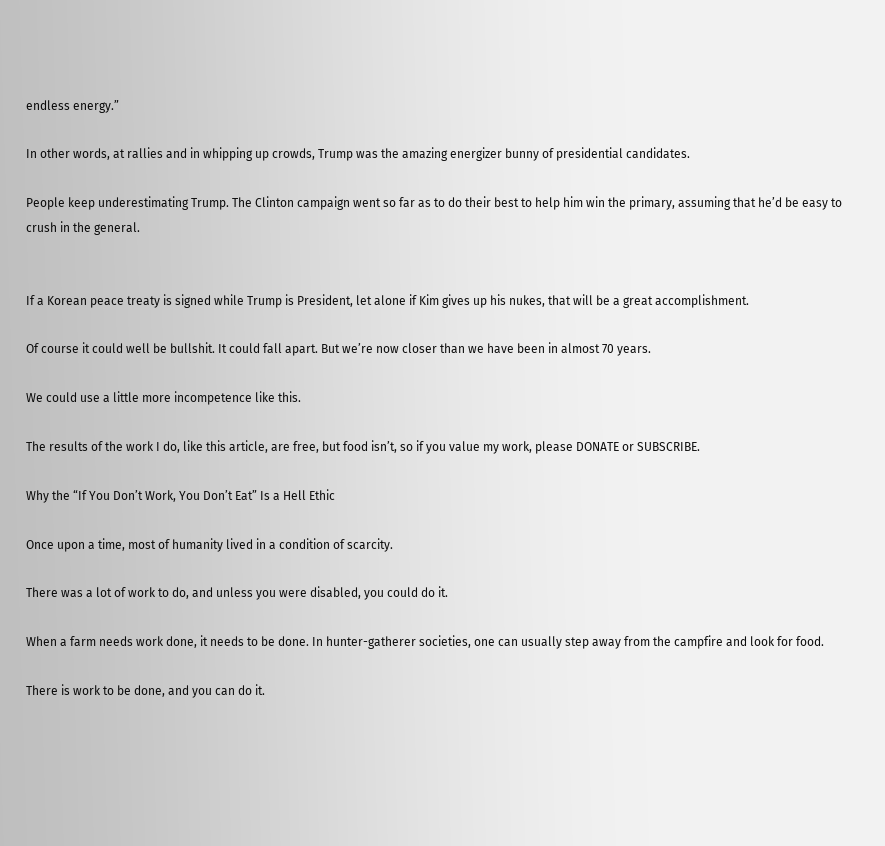endless energy.”

In other words, at rallies and in whipping up crowds, Trump was the amazing energizer bunny of presidential candidates.

People keep underestimating Trump. The Clinton campaign went so far as to do their best to help him win the primary, assuming that he’d be easy to crush in the general.


If a Korean peace treaty is signed while Trump is President, let alone if Kim gives up his nukes, that will be a great accomplishment.

Of course it could well be bullshit. It could fall apart. But we’re now closer than we have been in almost 70 years.

We could use a little more incompetence like this.

The results of the work I do, like this article, are free, but food isn’t, so if you value my work, please DONATE or SUBSCRIBE.

Why the “If You Don’t Work, You Don’t Eat” Is a Hell Ethic

Once upon a time, most of humanity lived in a condition of scarcity.

There was a lot of work to do, and unless you were disabled, you could do it.

When a farm needs work done, it needs to be done. In hunter-gatherer societies, one can usually step away from the campfire and look for food.

There is work to be done, and you can do it.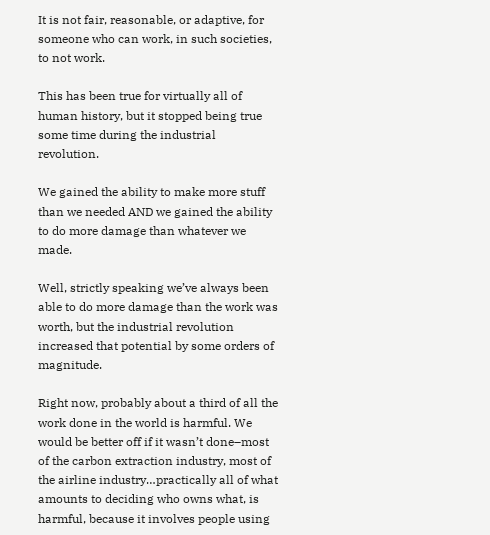It is not fair, reasonable, or adaptive, for someone who can work, in such societies, to not work.

This has been true for virtually all of human history, but it stopped being true some time during the industrial revolution.

We gained the ability to make more stuff than we needed AND we gained the ability to do more damage than whatever we made.

Well, strictly speaking we’ve always been able to do more damage than the work was worth, but the industrial revolution increased that potential by some orders of magnitude.

Right now, probably about a third of all the work done in the world is harmful. We would be better off if it wasn’t done–most of the carbon extraction industry, most of the airline industry…practically all of what amounts to deciding who owns what, is harmful, because it involves people using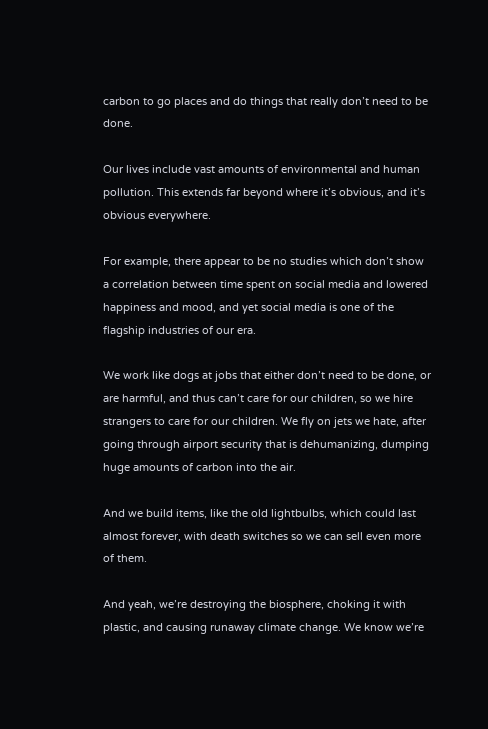carbon to go places and do things that really don’t need to be done.

Our lives include vast amounts of environmental and human pollution. This extends far beyond where it’s obvious, and it’s obvious everywhere.

For example, there appear to be no studies which don’t show a correlation between time spent on social media and lowered happiness and mood, and yet social media is one of the flagship industries of our era.

We work like dogs at jobs that either don’t need to be done, or are harmful, and thus can’t care for our children, so we hire strangers to care for our children. We fly on jets we hate, after going through airport security that is dehumanizing, dumping huge amounts of carbon into the air.

And we build items, like the old lightbulbs, which could last almost forever, with death switches so we can sell even more of them.

And yeah, we’re destroying the biosphere, choking it with plastic, and causing runaway climate change. We know we’re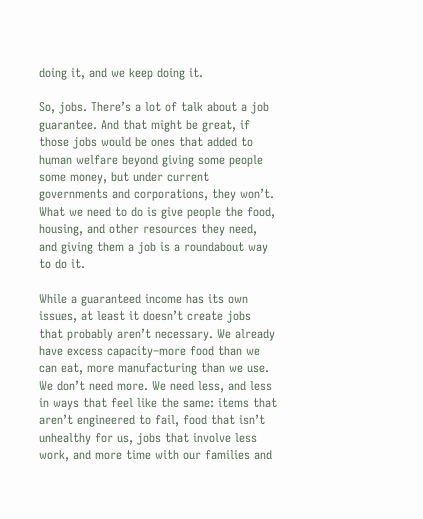doing it, and we keep doing it.

So, jobs. There’s a lot of talk about a job guarantee. And that might be great, if those jobs would be ones that added to human welfare beyond giving some people some money, but under current governments and corporations, they won’t. What we need to do is give people the food, housing, and other resources they need, and giving them a job is a roundabout way to do it.

While a guaranteed income has its own issues, at least it doesn’t create jobs that probably aren’t necessary. We already have excess capacity–more food than we can eat, more manufacturing than we use. We don’t need more. We need less, and less in ways that feel like the same: items that aren’t engineered to fail, food that isn’t unhealthy for us, jobs that involve less work, and more time with our families and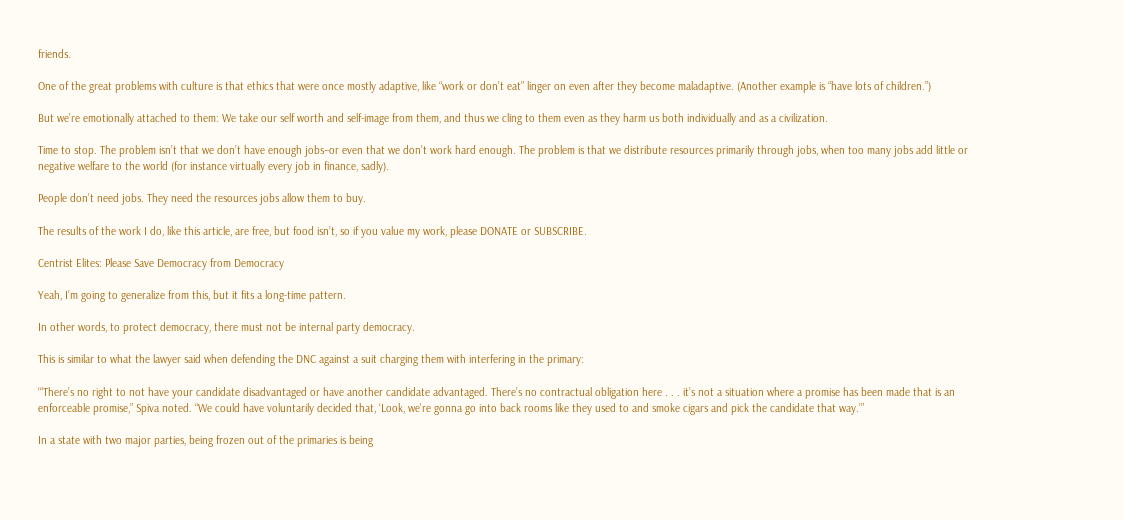friends.

One of the great problems with culture is that ethics that were once mostly adaptive, like “work or don’t eat” linger on even after they become maladaptive. (Another example is “have lots of children.”)

But we’re emotionally attached to them: We take our self worth and self-image from them, and thus we cling to them even as they harm us both individually and as a civilization.

Time to stop. The problem isn’t that we don’t have enough jobs–or even that we don’t work hard enough. The problem is that we distribute resources primarily through jobs, when too many jobs add little or negative welfare to the world (for instance virtually every job in finance, sadly).

People don’t need jobs. They need the resources jobs allow them to buy.

The results of the work I do, like this article, are free, but food isn’t, so if you value my work, please DONATE or SUBSCRIBE.

Centrist Elites: Please Save Democracy from Democracy

Yeah, I’m going to generalize from this, but it fits a long-time pattern.

In other words, to protect democracy, there must not be internal party democracy.

This is similar to what the lawyer said when defending the DNC against a suit charging them with interfering in the primary:

‘“There’s no right to not have your candidate disadvantaged or have another candidate advantaged. There’s no contractual obligation here . . . it’s not a situation where a promise has been made that is an enforceable promise,” Spiva noted. “We could have voluntarily decided that, ‘Look, we’re gonna go into back rooms like they used to and smoke cigars and pick the candidate that way.’”

In a state with two major parties, being frozen out of the primaries is being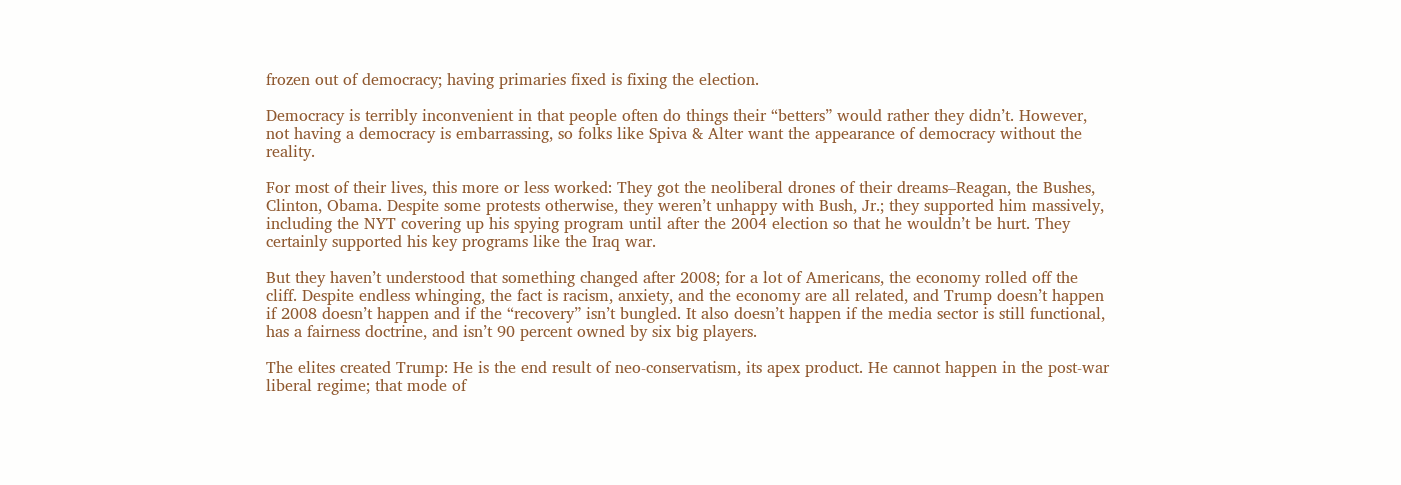frozen out of democracy; having primaries fixed is fixing the election.

Democracy is terribly inconvenient in that people often do things their “betters” would rather they didn’t. However, not having a democracy is embarrassing, so folks like Spiva & Alter want the appearance of democracy without the reality.

For most of their lives, this more or less worked: They got the neoliberal drones of their dreams–Reagan, the Bushes, Clinton, Obama. Despite some protests otherwise, they weren’t unhappy with Bush, Jr.; they supported him massively, including the NYT covering up his spying program until after the 2004 election so that he wouldn’t be hurt. They certainly supported his key programs like the Iraq war.

But they haven’t understood that something changed after 2008; for a lot of Americans, the economy rolled off the cliff. Despite endless whinging, the fact is racism, anxiety, and the economy are all related, and Trump doesn’t happen if 2008 doesn’t happen and if the “recovery” isn’t bungled. It also doesn’t happen if the media sector is still functional, has a fairness doctrine, and isn’t 90 percent owned by six big players.

The elites created Trump: He is the end result of neo-conservatism, its apex product. He cannot happen in the post-war liberal regime; that mode of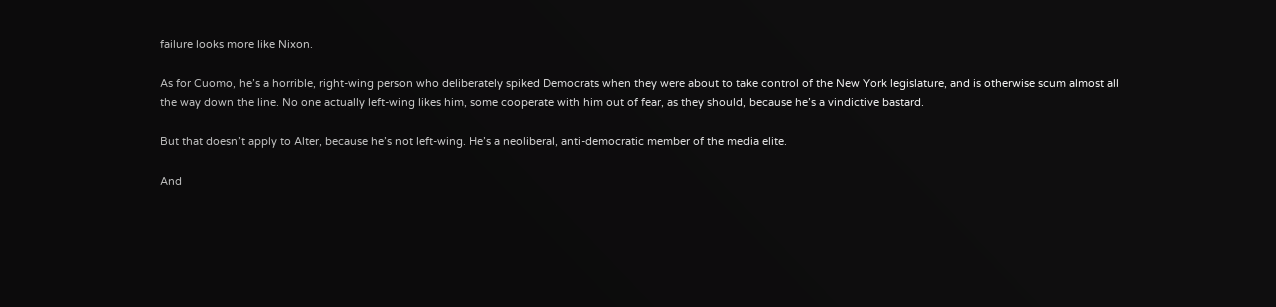failure looks more like Nixon.

As for Cuomo, he’s a horrible, right-wing person who deliberately spiked Democrats when they were about to take control of the New York legislature, and is otherwise scum almost all the way down the line. No one actually left-wing likes him, some cooperate with him out of fear, as they should, because he’s a vindictive bastard.

But that doesn’t apply to Alter, because he’s not left-wing. He’s a neoliberal, anti-democratic member of the media elite.

And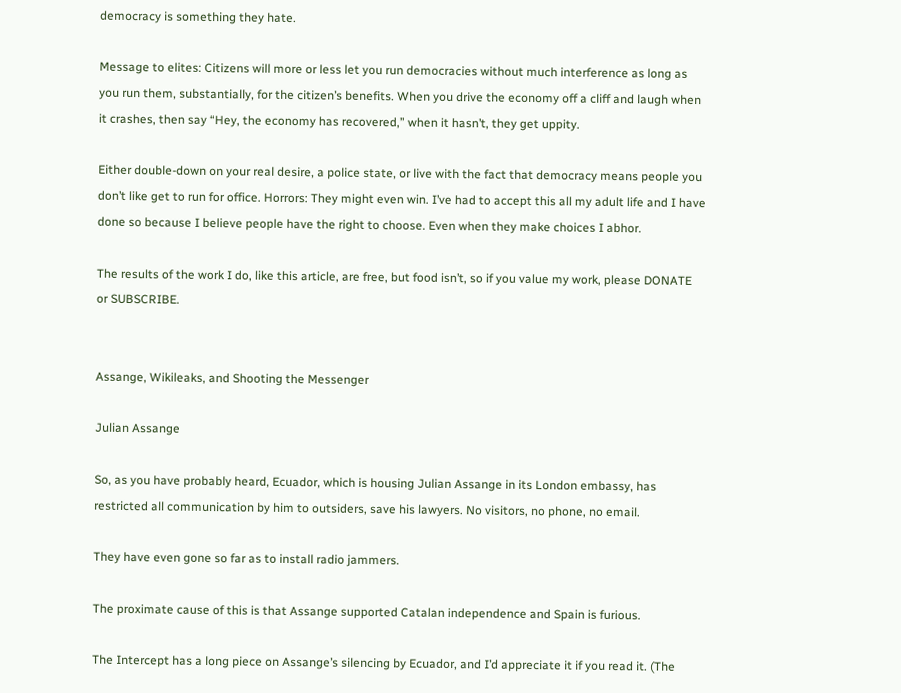democracy is something they hate.

Message to elites: Citizens will more or less let you run democracies without much interference as long as you run them, substantially, for the citizen’s benefits. When you drive the economy off a cliff and laugh when it crashes, then say “Hey, the economy has recovered,” when it hasn’t, they get uppity.

Either double-down on your real desire, a police state, or live with the fact that democracy means people you don’t like get to run for office. Horrors: They might even win. I’ve had to accept this all my adult life and I have done so because I believe people have the right to choose. Even when they make choices I abhor.

The results of the work I do, like this article, are free, but food isn’t, so if you value my work, please DONATE or SUBSCRIBE.


Assange, Wikileaks, and Shooting the Messenger

Julian Assange

So, as you have probably heard, Ecuador, which is housing Julian Assange in its London embassy, has restricted all communication by him to outsiders, save his lawyers. No visitors, no phone, no email.

They have even gone so far as to install radio jammers.

The proximate cause of this is that Assange supported Catalan independence and Spain is furious.

The Intercept has a long piece on Assange’s silencing by Ecuador, and I’d appreciate it if you read it. (The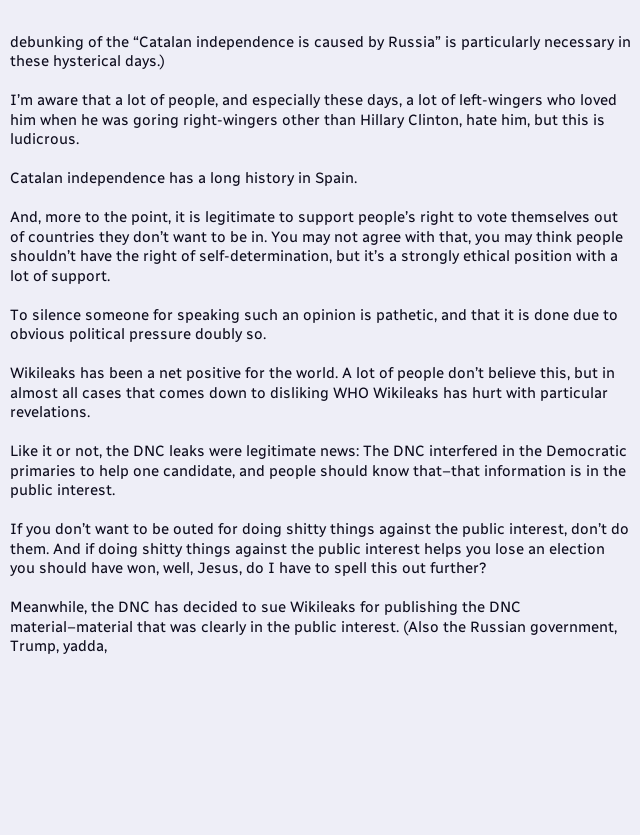debunking of the “Catalan independence is caused by Russia” is particularly necessary in these hysterical days.)

I’m aware that a lot of people, and especially these days, a lot of left-wingers who loved him when he was goring right-wingers other than Hillary Clinton, hate him, but this is ludicrous.

Catalan independence has a long history in Spain.

And, more to the point, it is legitimate to support people’s right to vote themselves out of countries they don’t want to be in. You may not agree with that, you may think people shouldn’t have the right of self-determination, but it’s a strongly ethical position with a lot of support.

To silence someone for speaking such an opinion is pathetic, and that it is done due to obvious political pressure doubly so.

Wikileaks has been a net positive for the world. A lot of people don’t believe this, but in almost all cases that comes down to disliking WHO Wikileaks has hurt with particular revelations.

Like it or not, the DNC leaks were legitimate news: The DNC interfered in the Democratic primaries to help one candidate, and people should know that–that information is in the public interest.

If you don’t want to be outed for doing shitty things against the public interest, don’t do them. And if doing shitty things against the public interest helps you lose an election you should have won, well, Jesus, do I have to spell this out further?

Meanwhile, the DNC has decided to sue Wikileaks for publishing the DNC material–material that was clearly in the public interest. (Also the Russian government, Trump, yadda,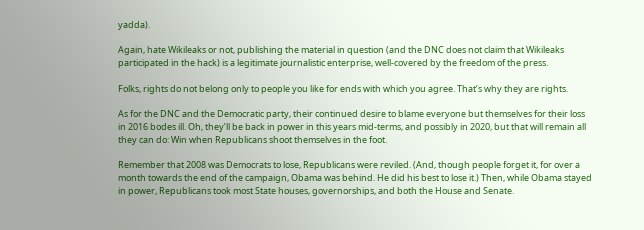yadda).

Again, hate Wikileaks or not, publishing the material in question (and the DNC does not claim that Wikileaks participated in the hack) is a legitimate journalistic enterprise, well-covered by the freedom of the press.

Folks, rights do not belong only to people you like for ends with which you agree. That’s why they are rights.

As for the DNC and the Democratic party, their continued desire to blame everyone but themselves for their loss in 2016 bodes ill. Oh, they’ll be back in power in this years mid-terms, and possibly in 2020, but that will remain all they can do: Win when Republicans shoot themselves in the foot.

Remember that 2008 was Democrats to lose, Republicans were reviled. (And, though people forget it, for over a month towards the end of the campaign, Obama was behind. He did his best to lose it.) Then, while Obama stayed in power, Republicans took most State houses, governorships, and both the House and Senate.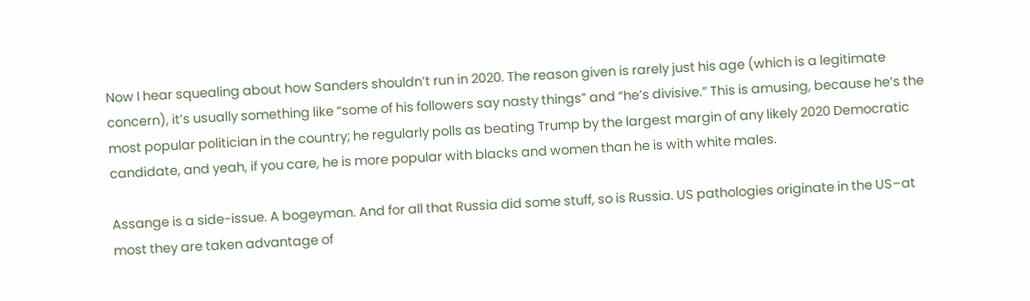Now I hear squealing about how Sanders shouldn’t run in 2020. The reason given is rarely just his age (which is a legitimate concern), it’s usually something like “some of his followers say nasty things” and “he’s divisive.” This is amusing, because he’s the most popular politician in the country; he regularly polls as beating Trump by the largest margin of any likely 2020 Democratic candidate, and yeah, if you care, he is more popular with blacks and women than he is with white males.

Assange is a side-issue. A bogeyman. And for all that Russia did some stuff, so is Russia. US pathologies originate in the US–at most they are taken advantage of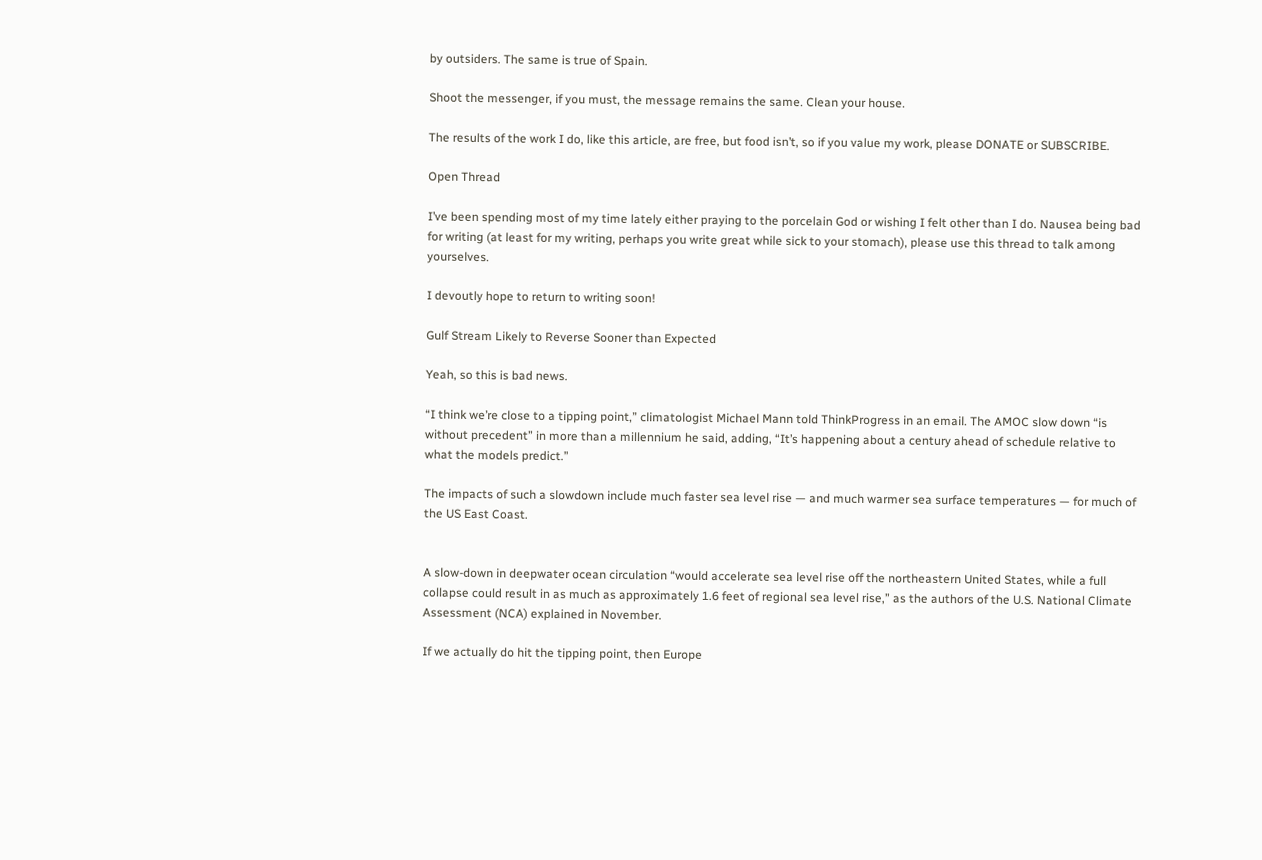by outsiders. The same is true of Spain.

Shoot the messenger, if you must, the message remains the same. Clean your house.

The results of the work I do, like this article, are free, but food isn’t, so if you value my work, please DONATE or SUBSCRIBE.

Open Thread

I’ve been spending most of my time lately either praying to the porcelain God or wishing I felt other than I do. Nausea being bad for writing (at least for my writing, perhaps you write great while sick to your stomach), please use this thread to talk among yourselves.

I devoutly hope to return to writing soon!

Gulf Stream Likely to Reverse Sooner than Expected

Yeah, so this is bad news.

“I think we’re close to a tipping point,” climatologist Michael Mann told ThinkProgress in an email. The AMOC slow down “is without precedent” in more than a millennium he said, adding, “It’s happening about a century ahead of schedule relative to what the models predict.”

The impacts of such a slowdown include much faster sea level rise — and much warmer sea surface temperatures — for much of the US East Coast.


A slow-down in deepwater ocean circulation “would accelerate sea level rise off the northeastern United States, while a full collapse could result in as much as approximately 1.6 feet of regional sea level rise,” as the authors of the U.S. National Climate Assessment (NCA) explained in November.

If we actually do hit the tipping point, then Europe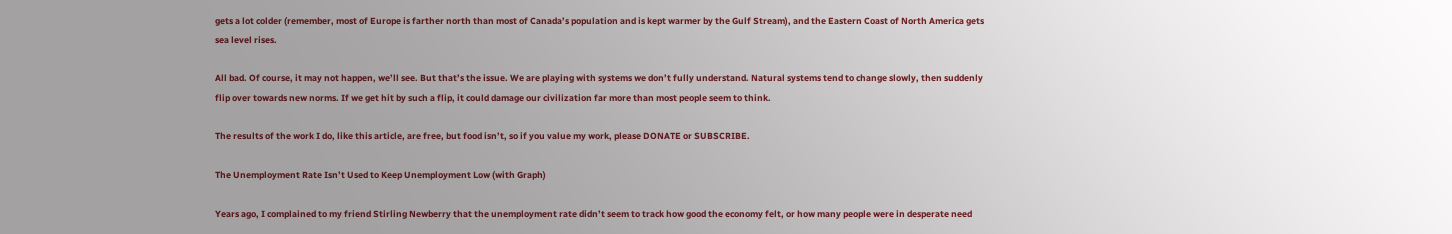gets a lot colder (remember, most of Europe is farther north than most of Canada’s population and is kept warmer by the Gulf Stream), and the Eastern Coast of North America gets sea level rises.

All bad. Of course, it may not happen, we’ll see. But that’s the issue. We are playing with systems we don’t fully understand. Natural systems tend to change slowly, then suddenly flip over towards new norms. If we get hit by such a flip, it could damage our civilization far more than most people seem to think.

The results of the work I do, like this article, are free, but food isn’t, so if you value my work, please DONATE or SUBSCRIBE.

The Unemployment Rate Isn’t Used to Keep Unemployment Low (with Graph)

Years ago, I complained to my friend Stirling Newberry that the unemployment rate didn’t seem to track how good the economy felt, or how many people were in desperate need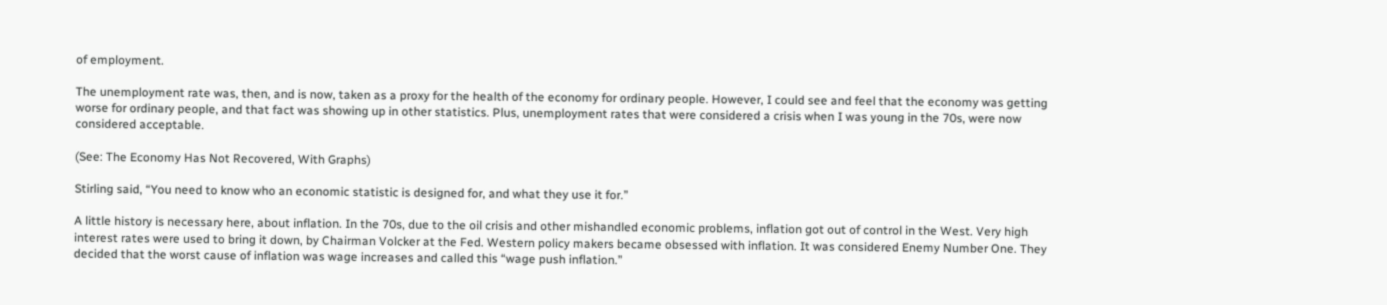of employment.

The unemployment rate was, then, and is now, taken as a proxy for the health of the economy for ordinary people. However, I could see and feel that the economy was getting worse for ordinary people, and that fact was showing up in other statistics. Plus, unemployment rates that were considered a crisis when I was young in the 70s, were now considered acceptable.

(See: The Economy Has Not Recovered, With Graphs)

Stirling said, “You need to know who an economic statistic is designed for, and what they use it for.”

A little history is necessary here, about inflation. In the 70s, due to the oil crisis and other mishandled economic problems, inflation got out of control in the West. Very high interest rates were used to bring it down, by Chairman Volcker at the Fed. Western policy makers became obsessed with inflation. It was considered Enemy Number One. They decided that the worst cause of inflation was wage increases and called this “wage push inflation.”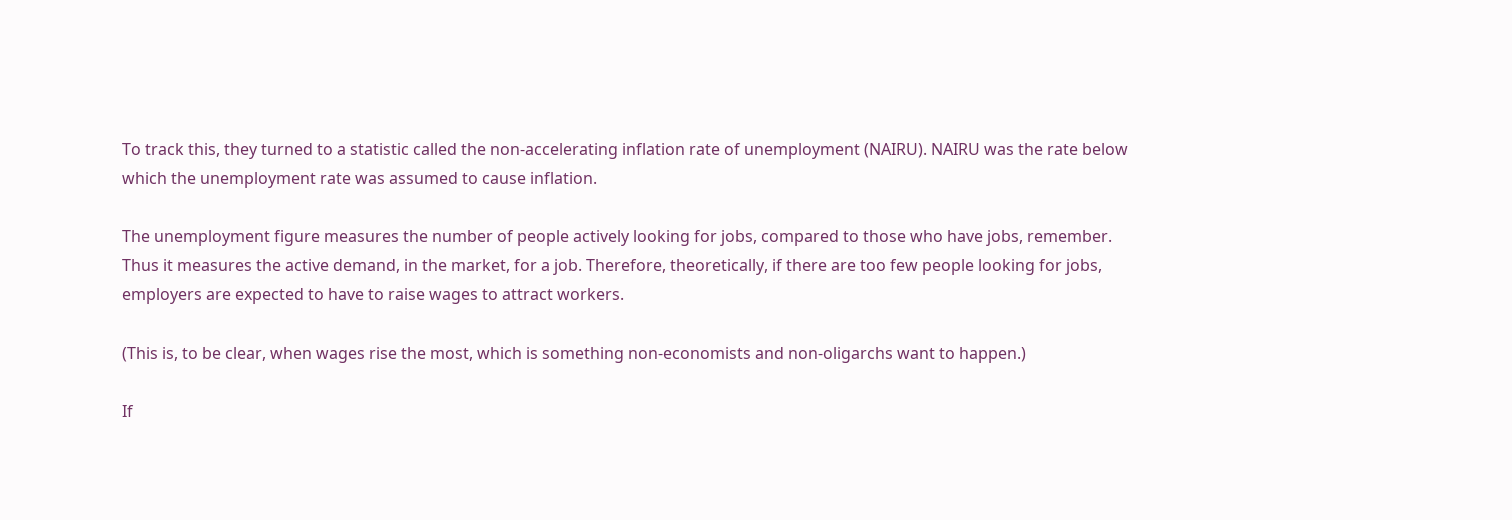To track this, they turned to a statistic called the non-accelerating inflation rate of unemployment (NAIRU). NAIRU was the rate below which the unemployment rate was assumed to cause inflation.

The unemployment figure measures the number of people actively looking for jobs, compared to those who have jobs, remember. Thus it measures the active demand, in the market, for a job. Therefore, theoretically, if there are too few people looking for jobs, employers are expected to have to raise wages to attract workers.

(This is, to be clear, when wages rise the most, which is something non-economists and non-oligarchs want to happen.)

If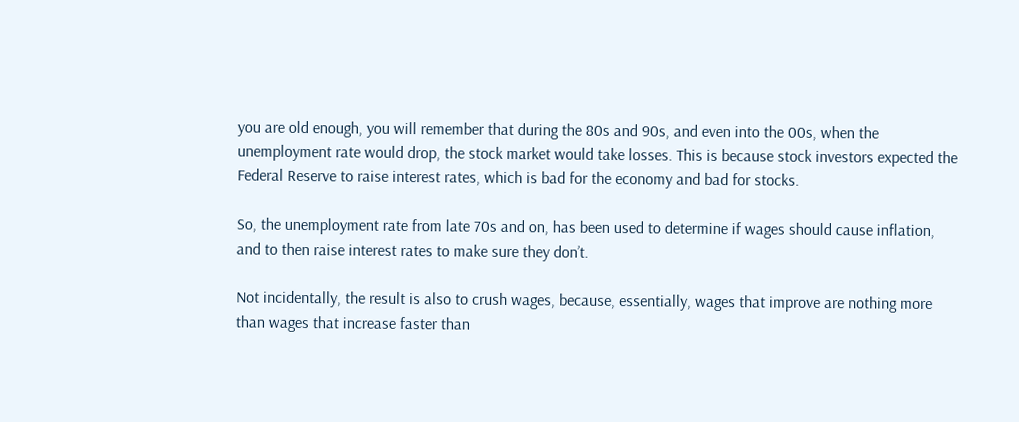you are old enough, you will remember that during the 80s and 90s, and even into the 00s, when the unemployment rate would drop, the stock market would take losses. This is because stock investors expected the Federal Reserve to raise interest rates, which is bad for the economy and bad for stocks.

So, the unemployment rate from late 70s and on, has been used to determine if wages should cause inflation, and to then raise interest rates to make sure they don’t.

Not incidentally, the result is also to crush wages, because, essentially, wages that improve are nothing more than wages that increase faster than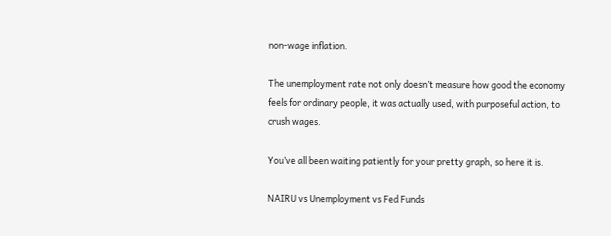non-wage inflation.

The unemployment rate not only doesn’t measure how good the economy feels for ordinary people, it was actually used, with purposeful action, to crush wages.

You’ve all been waiting patiently for your pretty graph, so here it is.

NAIRU vs Unemployment vs Fed Funds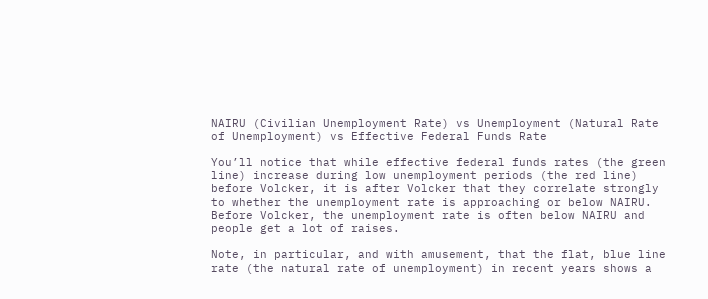NAIRU (Civilian Unemployment Rate) vs Unemployment (Natural Rate of Unemployment) vs Effective Federal Funds Rate

You’ll notice that while effective federal funds rates (the green line) increase during low unemployment periods (the red line) before Volcker, it is after Volcker that they correlate strongly to whether the unemployment rate is approaching or below NAIRU. Before Volcker, the unemployment rate is often below NAIRU and people get a lot of raises.

Note, in particular, and with amusement, that the flat, blue line rate (the natural rate of unemployment) in recent years shows a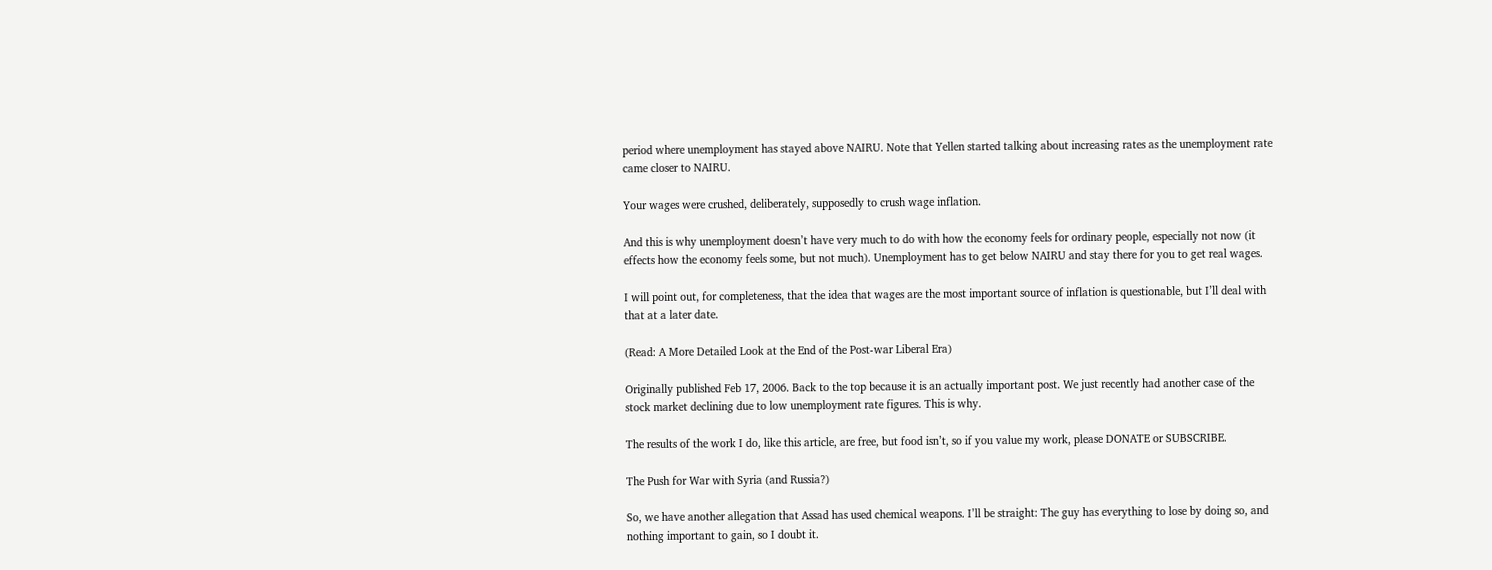period where unemployment has stayed above NAIRU. Note that Yellen started talking about increasing rates as the unemployment rate came closer to NAIRU.

Your wages were crushed, deliberately, supposedly to crush wage inflation.

And this is why unemployment doesn’t have very much to do with how the economy feels for ordinary people, especially not now (it effects how the economy feels some, but not much). Unemployment has to get below NAIRU and stay there for you to get real wages.

I will point out, for completeness, that the idea that wages are the most important source of inflation is questionable, but I’ll deal with that at a later date.

(Read: A More Detailed Look at the End of the Post-war Liberal Era)

Originally published Feb 17, 2006. Back to the top because it is an actually important post. We just recently had another case of the stock market declining due to low unemployment rate figures. This is why.

The results of the work I do, like this article, are free, but food isn’t, so if you value my work, please DONATE or SUBSCRIBE.

The Push for War with Syria (and Russia?)

So, we have another allegation that Assad has used chemical weapons. I’ll be straight: The guy has everything to lose by doing so, and nothing important to gain, so I doubt it.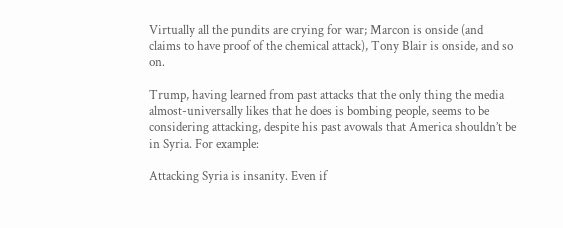Virtually all the pundits are crying for war; Marcon is onside (and claims to have proof of the chemical attack), Tony Blair is onside, and so on.

Trump, having learned from past attacks that the only thing the media almost-universally likes that he does is bombing people, seems to be considering attacking, despite his past avowals that America shouldn’t be in Syria. For example:

Attacking Syria is insanity. Even if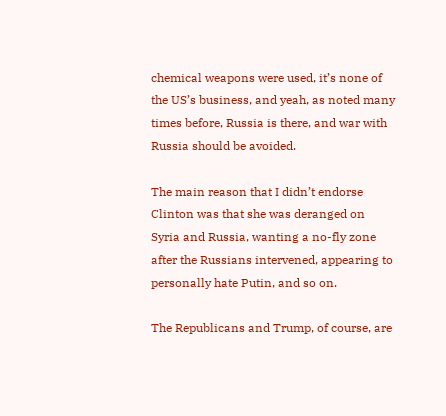chemical weapons were used, it’s none of the US’s business, and yeah, as noted many times before, Russia is there, and war with Russia should be avoided.

The main reason that I didn’t endorse Clinton was that she was deranged on Syria and Russia, wanting a no-fly zone after the Russians intervened, appearing to personally hate Putin, and so on.

The Republicans and Trump, of course, are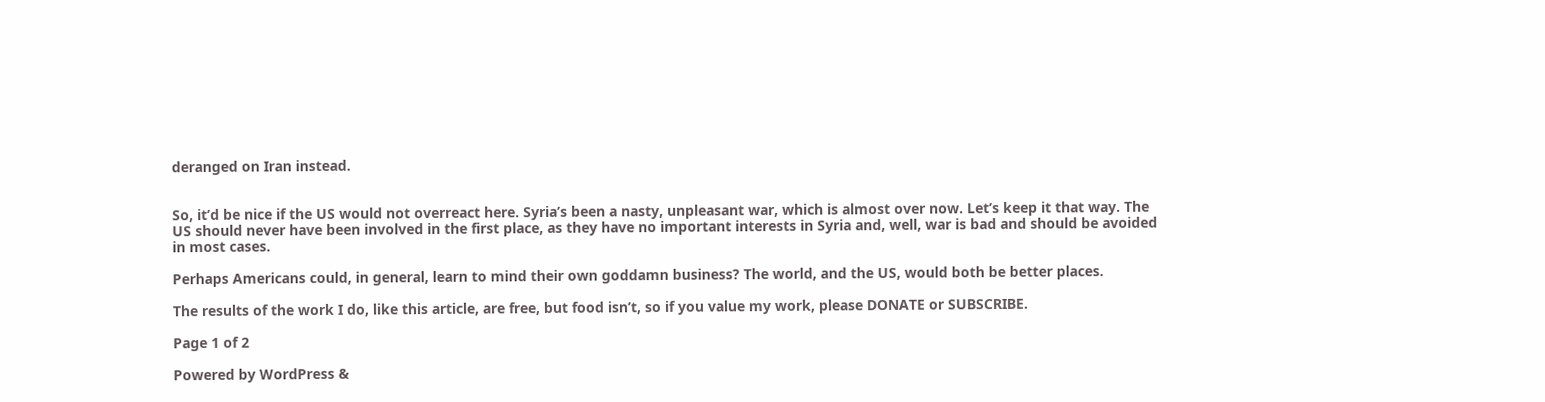deranged on Iran instead.


So, it’d be nice if the US would not overreact here. Syria’s been a nasty, unpleasant war, which is almost over now. Let’s keep it that way. The US should never have been involved in the first place, as they have no important interests in Syria and, well, war is bad and should be avoided in most cases.

Perhaps Americans could, in general, learn to mind their own goddamn business? The world, and the US, would both be better places.

The results of the work I do, like this article, are free, but food isn’t, so if you value my work, please DONATE or SUBSCRIBE.

Page 1 of 2

Powered by WordPress &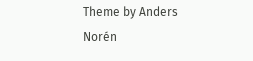Theme by Anders Norén